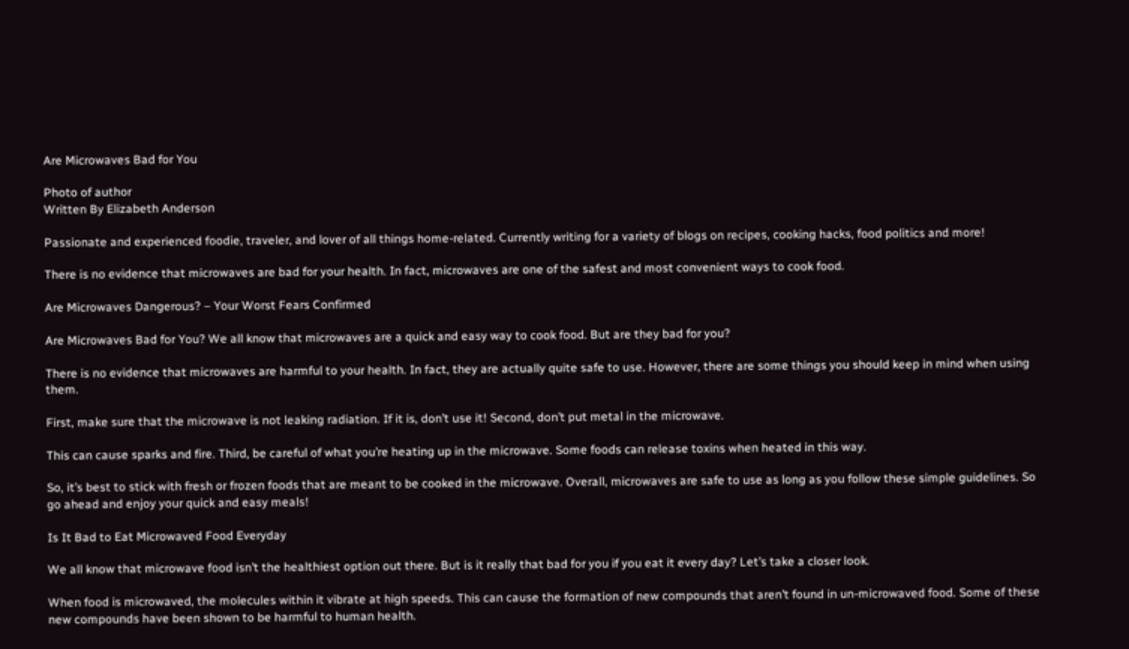Are Microwaves Bad for You

Photo of author
Written By Elizabeth Anderson

Passionate and experienced foodie, traveler, and lover of all things home-related. Currently writing for a variety of blogs on recipes, cooking hacks, food politics and more!

There is no evidence that microwaves are bad for your health. In fact, microwaves are one of the safest and most convenient ways to cook food.

Are Microwaves Dangerous? – Your Worst Fears Confirmed

Are Microwaves Bad for You? We all know that microwaves are a quick and easy way to cook food. But are they bad for you?

There is no evidence that microwaves are harmful to your health. In fact, they are actually quite safe to use. However, there are some things you should keep in mind when using them.

First, make sure that the microwave is not leaking radiation. If it is, don’t use it! Second, don’t put metal in the microwave.

This can cause sparks and fire. Third, be careful of what you’re heating up in the microwave. Some foods can release toxins when heated in this way.

So, it’s best to stick with fresh or frozen foods that are meant to be cooked in the microwave. Overall, microwaves are safe to use as long as you follow these simple guidelines. So go ahead and enjoy your quick and easy meals!

Is It Bad to Eat Microwaved Food Everyday

We all know that microwave food isn’t the healthiest option out there. But is it really that bad for you if you eat it every day? Let’s take a closer look.

When food is microwaved, the molecules within it vibrate at high speeds. This can cause the formation of new compounds that aren’t found in un-microwaved food. Some of these new compounds have been shown to be harmful to human health.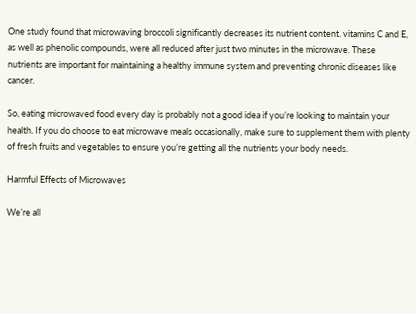One study found that microwaving broccoli significantly decreases its nutrient content. vitamins C and E, as well as phenolic compounds, were all reduced after just two minutes in the microwave. These nutrients are important for maintaining a healthy immune system and preventing chronic diseases like cancer.

So, eating microwaved food every day is probably not a good idea if you’re looking to maintain your health. If you do choose to eat microwave meals occasionally, make sure to supplement them with plenty of fresh fruits and vegetables to ensure you’re getting all the nutrients your body needs.

Harmful Effects of Microwaves

We’re all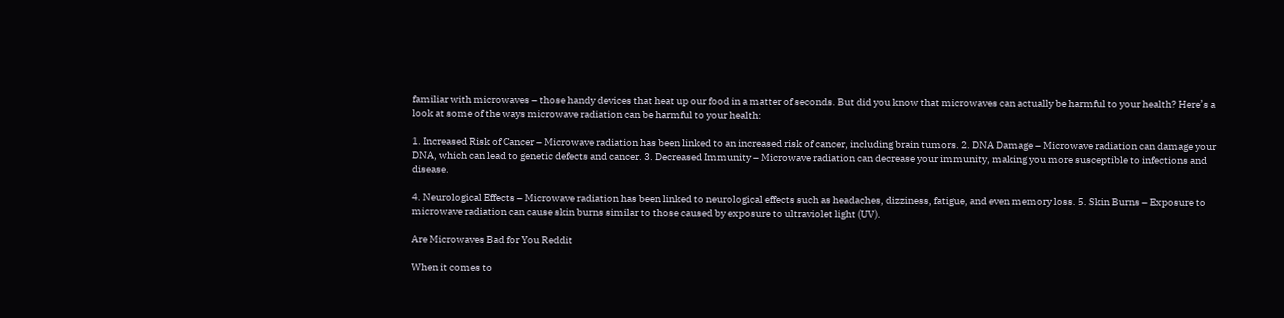familiar with microwaves – those handy devices that heat up our food in a matter of seconds. But did you know that microwaves can actually be harmful to your health? Here’s a look at some of the ways microwave radiation can be harmful to your health:

1. Increased Risk of Cancer – Microwave radiation has been linked to an increased risk of cancer, including brain tumors. 2. DNA Damage – Microwave radiation can damage your DNA, which can lead to genetic defects and cancer. 3. Decreased Immunity – Microwave radiation can decrease your immunity, making you more susceptible to infections and disease.

4. Neurological Effects – Microwave radiation has been linked to neurological effects such as headaches, dizziness, fatigue, and even memory loss. 5. Skin Burns – Exposure to microwave radiation can cause skin burns similar to those caused by exposure to ultraviolet light (UV).

Are Microwaves Bad for You Reddit

When it comes to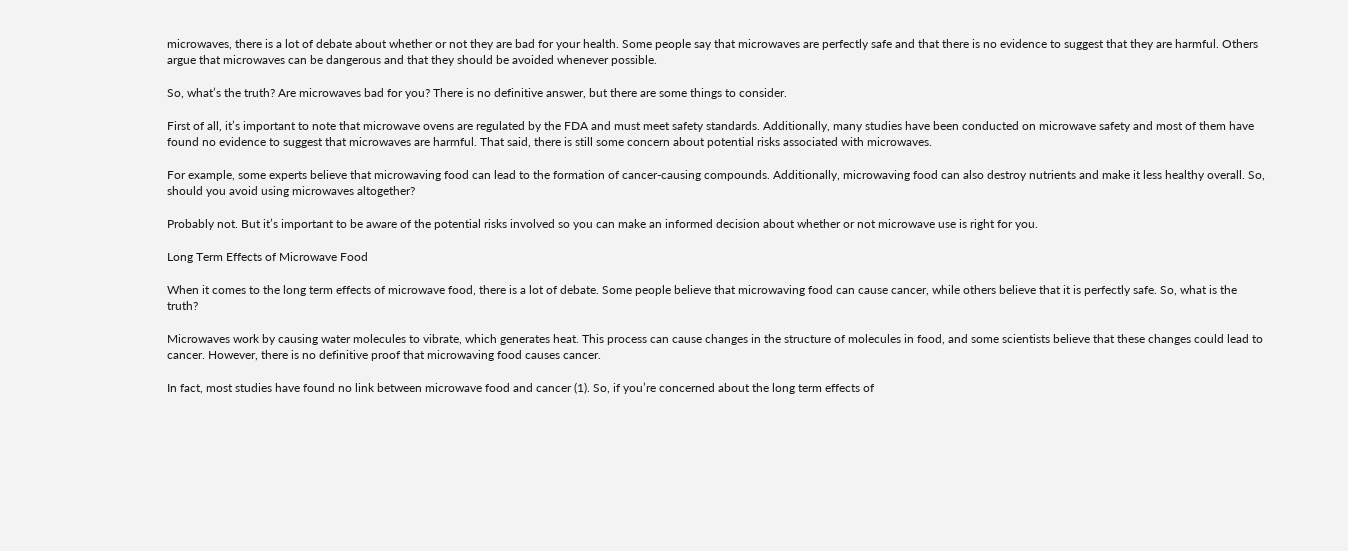microwaves, there is a lot of debate about whether or not they are bad for your health. Some people say that microwaves are perfectly safe and that there is no evidence to suggest that they are harmful. Others argue that microwaves can be dangerous and that they should be avoided whenever possible.

So, what’s the truth? Are microwaves bad for you? There is no definitive answer, but there are some things to consider.

First of all, it’s important to note that microwave ovens are regulated by the FDA and must meet safety standards. Additionally, many studies have been conducted on microwave safety and most of them have found no evidence to suggest that microwaves are harmful. That said, there is still some concern about potential risks associated with microwaves.

For example, some experts believe that microwaving food can lead to the formation of cancer-causing compounds. Additionally, microwaving food can also destroy nutrients and make it less healthy overall. So, should you avoid using microwaves altogether?

Probably not. But it’s important to be aware of the potential risks involved so you can make an informed decision about whether or not microwave use is right for you.

Long Term Effects of Microwave Food

When it comes to the long term effects of microwave food, there is a lot of debate. Some people believe that microwaving food can cause cancer, while others believe that it is perfectly safe. So, what is the truth?

Microwaves work by causing water molecules to vibrate, which generates heat. This process can cause changes in the structure of molecules in food, and some scientists believe that these changes could lead to cancer. However, there is no definitive proof that microwaving food causes cancer.

In fact, most studies have found no link between microwave food and cancer (1). So, if you’re concerned about the long term effects of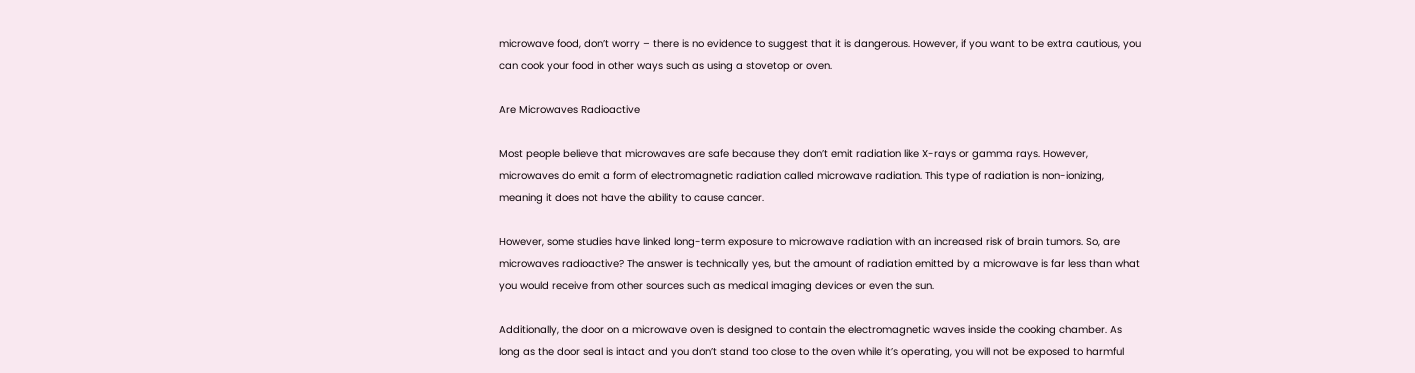microwave food, don’t worry – there is no evidence to suggest that it is dangerous. However, if you want to be extra cautious, you can cook your food in other ways such as using a stovetop or oven.

Are Microwaves Radioactive

Most people believe that microwaves are safe because they don’t emit radiation like X-rays or gamma rays. However, microwaves do emit a form of electromagnetic radiation called microwave radiation. This type of radiation is non-ionizing, meaning it does not have the ability to cause cancer.

However, some studies have linked long-term exposure to microwave radiation with an increased risk of brain tumors. So, are microwaves radioactive? The answer is technically yes, but the amount of radiation emitted by a microwave is far less than what you would receive from other sources such as medical imaging devices or even the sun.

Additionally, the door on a microwave oven is designed to contain the electromagnetic waves inside the cooking chamber. As long as the door seal is intact and you don’t stand too close to the oven while it’s operating, you will not be exposed to harmful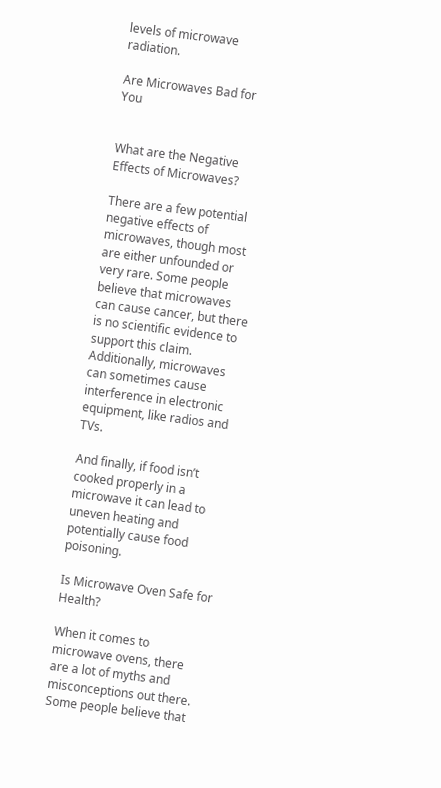levels of microwave radiation.

Are Microwaves Bad for You


What are the Negative Effects of Microwaves?

There are a few potential negative effects of microwaves, though most are either unfounded or very rare. Some people believe that microwaves can cause cancer, but there is no scientific evidence to support this claim. Additionally, microwaves can sometimes cause interference in electronic equipment, like radios and TVs.

And finally, if food isn’t cooked properly in a microwave it can lead to uneven heating and potentially cause food poisoning.

Is Microwave Oven Safe for Health?

When it comes to microwave ovens, there are a lot of myths and misconceptions out there. Some people believe that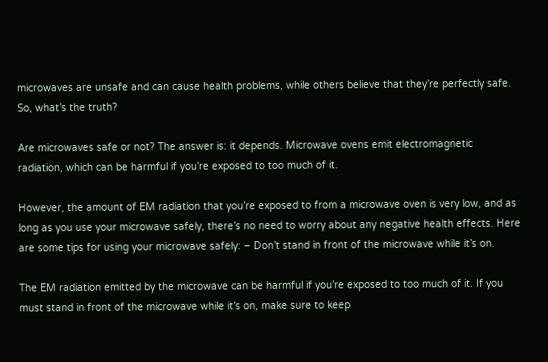microwaves are unsafe and can cause health problems, while others believe that they’re perfectly safe. So, what’s the truth?

Are microwaves safe or not? The answer is: it depends. Microwave ovens emit electromagnetic radiation, which can be harmful if you’re exposed to too much of it.

However, the amount of EM radiation that you’re exposed to from a microwave oven is very low, and as long as you use your microwave safely, there’s no need to worry about any negative health effects. Here are some tips for using your microwave safely: – Don’t stand in front of the microwave while it’s on.

The EM radiation emitted by the microwave can be harmful if you’re exposed to too much of it. If you must stand in front of the microwave while it’s on, make sure to keep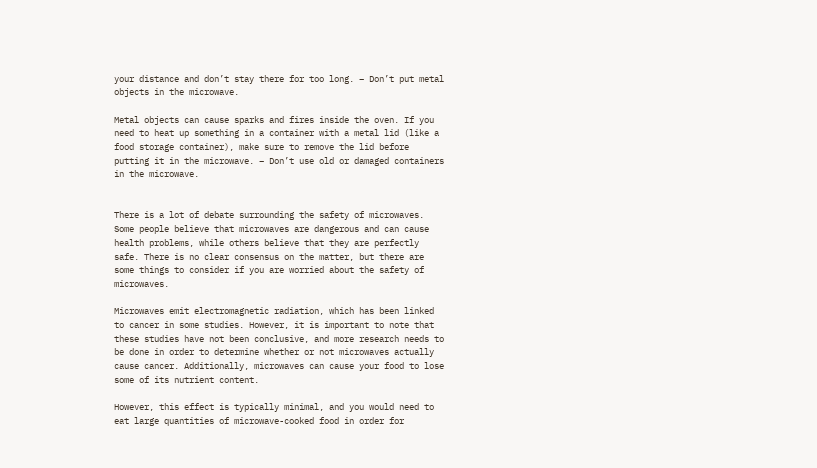your distance and don’t stay there for too long. – Don’t put metal objects in the microwave.

Metal objects can cause sparks and fires inside the oven. If you need to heat up something in a container with a metal lid (like a food storage container), make sure to remove the lid before putting it in the microwave. – Don’t use old or damaged containers in the microwave.


There is a lot of debate surrounding the safety of microwaves. Some people believe that microwaves are dangerous and can cause health problems, while others believe that they are perfectly safe. There is no clear consensus on the matter, but there are some things to consider if you are worried about the safety of microwaves.

Microwaves emit electromagnetic radiation, which has been linked to cancer in some studies. However, it is important to note that these studies have not been conclusive, and more research needs to be done in order to determine whether or not microwaves actually cause cancer. Additionally, microwaves can cause your food to lose some of its nutrient content.

However, this effect is typically minimal, and you would need to eat large quantities of microwave-cooked food in order for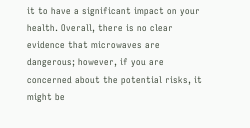it to have a significant impact on your health. Overall, there is no clear evidence that microwaves are dangerous; however, if you are concerned about the potential risks, it might be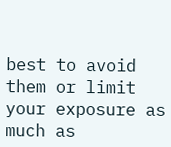best to avoid them or limit your exposure as much as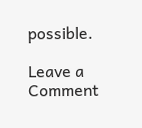possible.

Leave a Comment